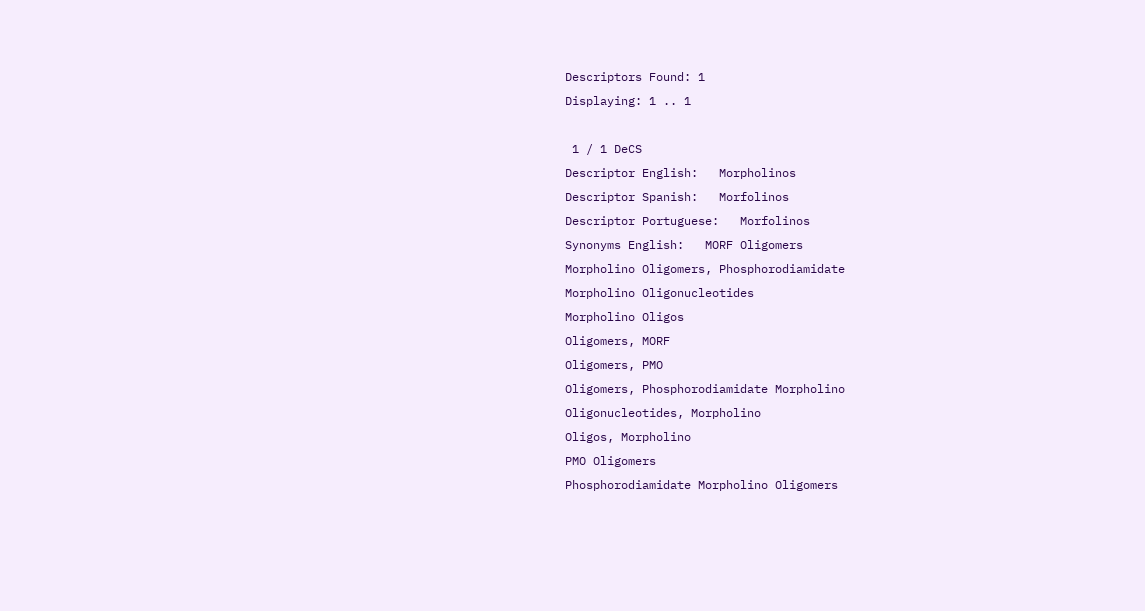Descriptors Found: 1
Displaying: 1 .. 1

 1 / 1 DeCS
Descriptor English:   Morpholinos
Descriptor Spanish:   Morfolinos
Descriptor Portuguese:   Morfolinos
Synonyms English:   MORF Oligomers
Morpholino Oligomers, Phosphorodiamidate
Morpholino Oligonucleotides
Morpholino Oligos
Oligomers, MORF
Oligomers, PMO
Oligomers, Phosphorodiamidate Morpholino
Oligonucleotides, Morpholino
Oligos, Morpholino
PMO Oligomers
Phosphorodiamidate Morpholino Oligomers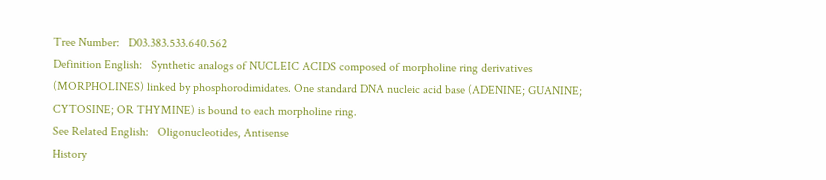Tree Number:   D03.383.533.640.562
Definition English:   Synthetic analogs of NUCLEIC ACIDS composed of morpholine ring derivatives (MORPHOLINES) linked by phosphorodimidates. One standard DNA nucleic acid base (ADENINE; GUANINE; CYTOSINE; OR THYMINE) is bound to each morpholine ring.
See Related English:   Oligonucleotides, Antisense
History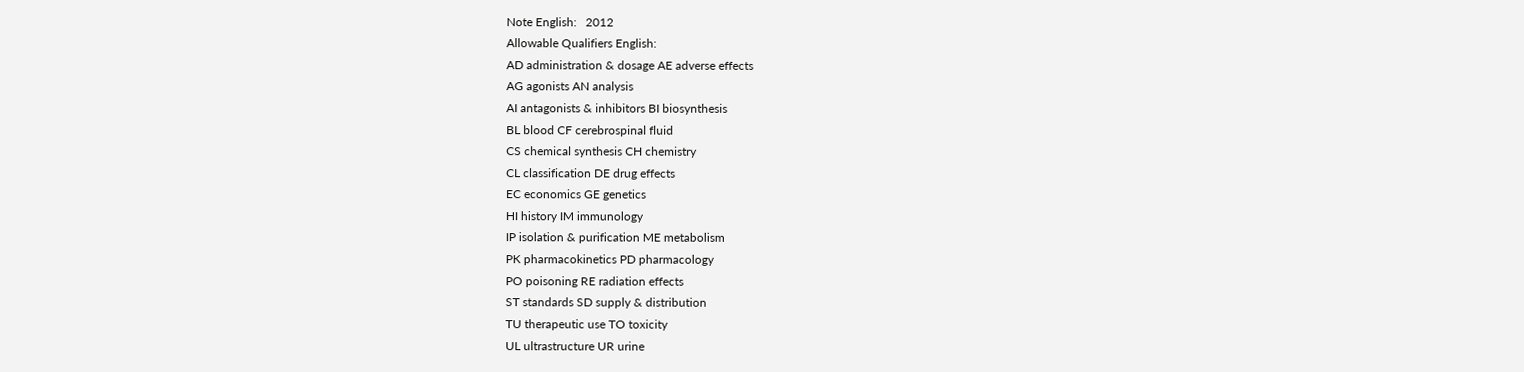Note English:   2012
Allowable Qualifiers English:
AD administration & dosage AE adverse effects
AG agonists AN analysis
AI antagonists & inhibitors BI biosynthesis
BL blood CF cerebrospinal fluid
CS chemical synthesis CH chemistry
CL classification DE drug effects
EC economics GE genetics
HI history IM immunology
IP isolation & purification ME metabolism
PK pharmacokinetics PD pharmacology
PO poisoning RE radiation effects
ST standards SD supply & distribution
TU therapeutic use TO toxicity
UL ultrastructure UR urine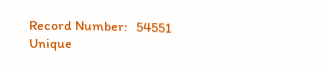Record Number:   54551
Unique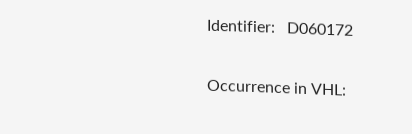Identifier:   D060172

Occurrence in VHL: